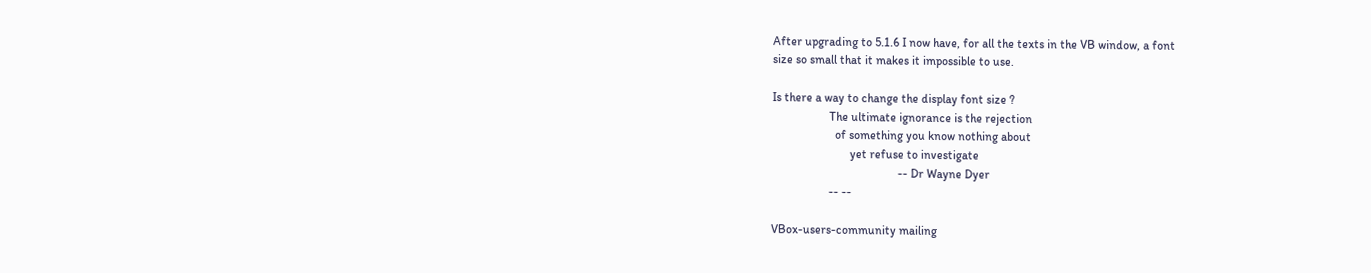After upgrading to 5.1.6 I now have, for all the texts in the VB window, a font
size so small that it makes it impossible to use.

Is there a way to change the display font size ?
                   The ultimate ignorance is the rejection
                     of something you know nothing about
                          yet refuse to investigate
                                          -- Dr Wayne Dyer
                   -- --

VBox-users-community mailing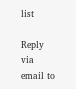list

Reply via email to